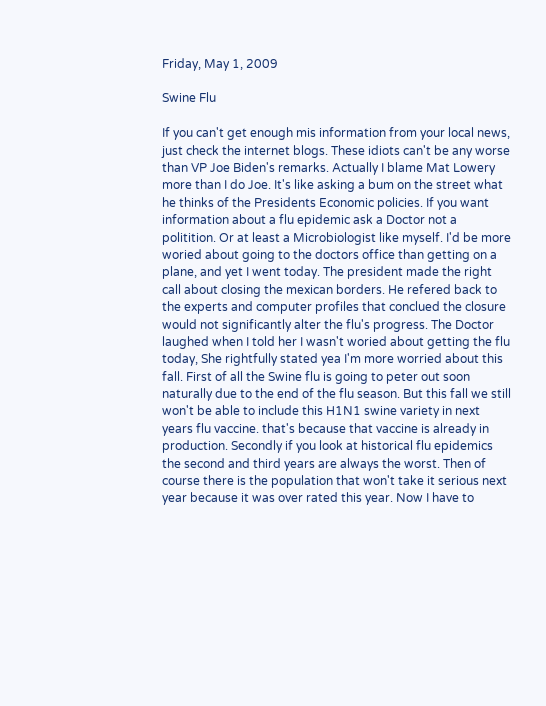Friday, May 1, 2009

Swine Flu

If you can't get enough mis information from your local news, just check the internet blogs. These idiots can't be any worse than VP Joe Biden's remarks. Actually I blame Mat Lowery more than I do Joe. It's like asking a bum on the street what he thinks of the Presidents Economic policies. If you want information about a flu epidemic ask a Doctor not a politition. Or at least a Microbiologist like myself. I'd be more woried about going to the doctors office than getting on a plane, and yet I went today. The president made the right call about closing the mexican borders. He refered back to the experts and computer profiles that conclued the closure would not significantly alter the flu's progress. The Doctor laughed when I told her I wasn't woried about getting the flu today, She rightfully stated yea I'm more worried about this fall. First of all the Swine flu is going to peter out soon naturally due to the end of the flu season. But this fall we still won't be able to include this H1N1 swine variety in next years flu vaccine. that's because that vaccine is already in production. Secondly if you look at historical flu epidemics the second and third years are always the worst. Then of course there is the population that won't take it serious next year because it was over rated this year. Now I have to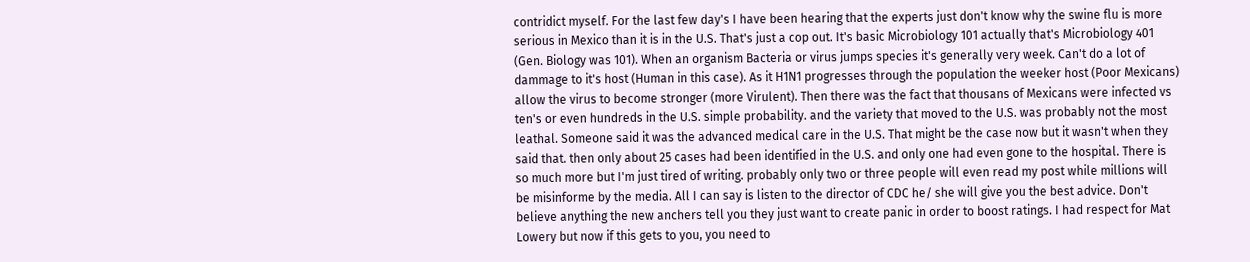contridict myself. For the last few day's I have been hearing that the experts just don't know why the swine flu is more serious in Mexico than it is in the U.S. That's just a cop out. It's basic Microbiology 101 actually that's Microbiology 401 (Gen. Biology was 101). When an organism Bacteria or virus jumps species it's generally very week. Can't do a lot of dammage to it's host (Human in this case). As it H1N1 progresses through the population the weeker host (Poor Mexicans) allow the virus to become stronger (more Virulent). Then there was the fact that thousans of Mexicans were infected vs ten's or even hundreds in the U.S. simple probability. and the variety that moved to the U.S. was probably not the most leathal. Someone said it was the advanced medical care in the U.S. That might be the case now but it wasn't when they said that. then only about 25 cases had been identified in the U.S. and only one had even gone to the hospital. There is so much more but I'm just tired of writing. probably only two or three people will even read my post while millions will be misinforme by the media. All I can say is listen to the director of CDC he/ she will give you the best advice. Don't believe anything the new anchers tell you they just want to create panic in order to boost ratings. I had respect for Mat Lowery but now if this gets to you, you need to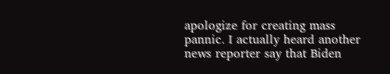apologize for creating mass pannic. I actually heard another news reporter say that Biden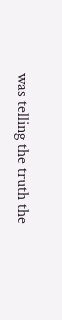was telling the truth the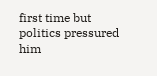first time but politics pressured him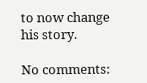to now change his story.

No comments: